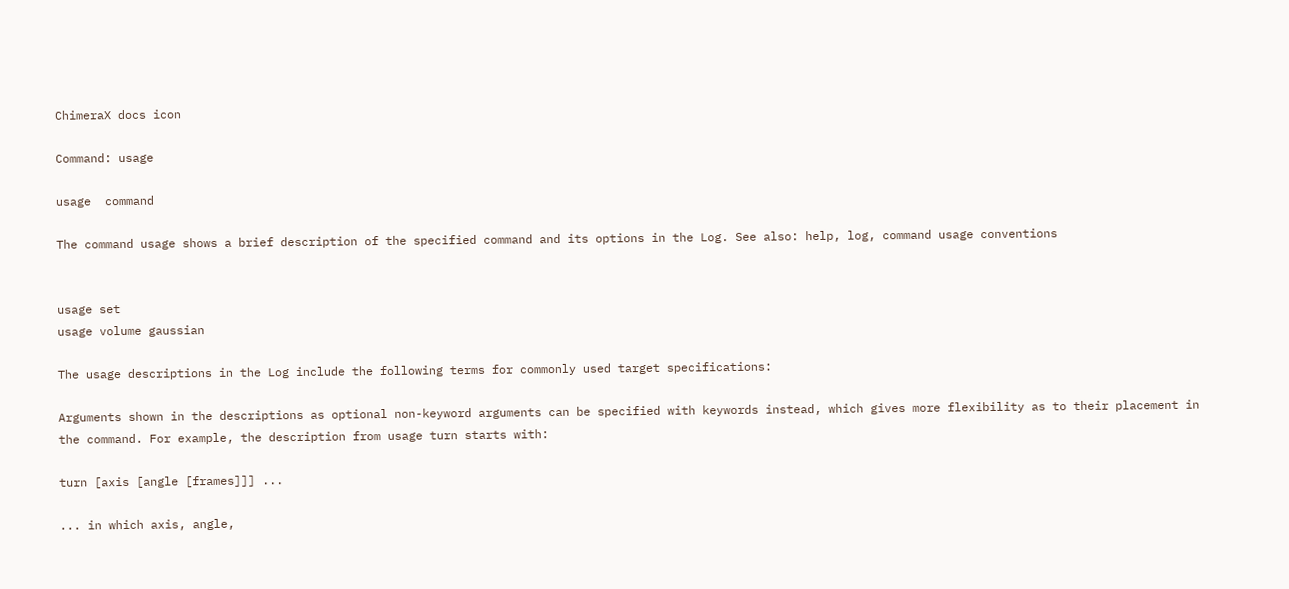ChimeraX docs icon

Command: usage

usage  command

The command usage shows a brief description of the specified command and its options in the Log. See also: help, log, command usage conventions


usage set
usage volume gaussian

The usage descriptions in the Log include the following terms for commonly used target specifications:

Arguments shown in the descriptions as optional non-keyword arguments can be specified with keywords instead, which gives more flexibility as to their placement in the command. For example, the description from usage turn starts with:

turn [axis [angle [frames]]] ...

... in which axis, angle,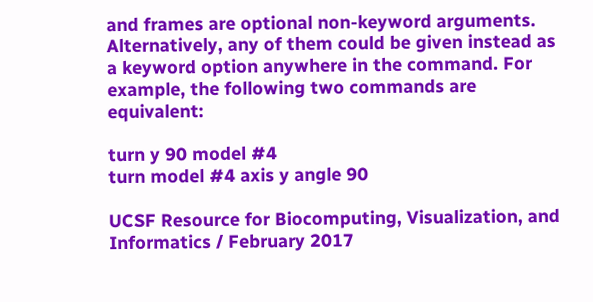and frames are optional non-keyword arguments. Alternatively, any of them could be given instead as a keyword option anywhere in the command. For example, the following two commands are equivalent:

turn y 90 model #4
turn model #4 axis y angle 90

UCSF Resource for Biocomputing, Visualization, and Informatics / February 2017